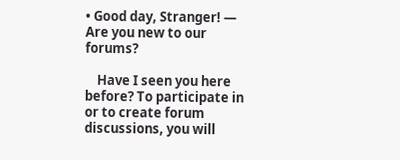• Good day, Stranger! — Are you new to our forums?

    Have I seen you here before? To participate in or to create forum discussions, you will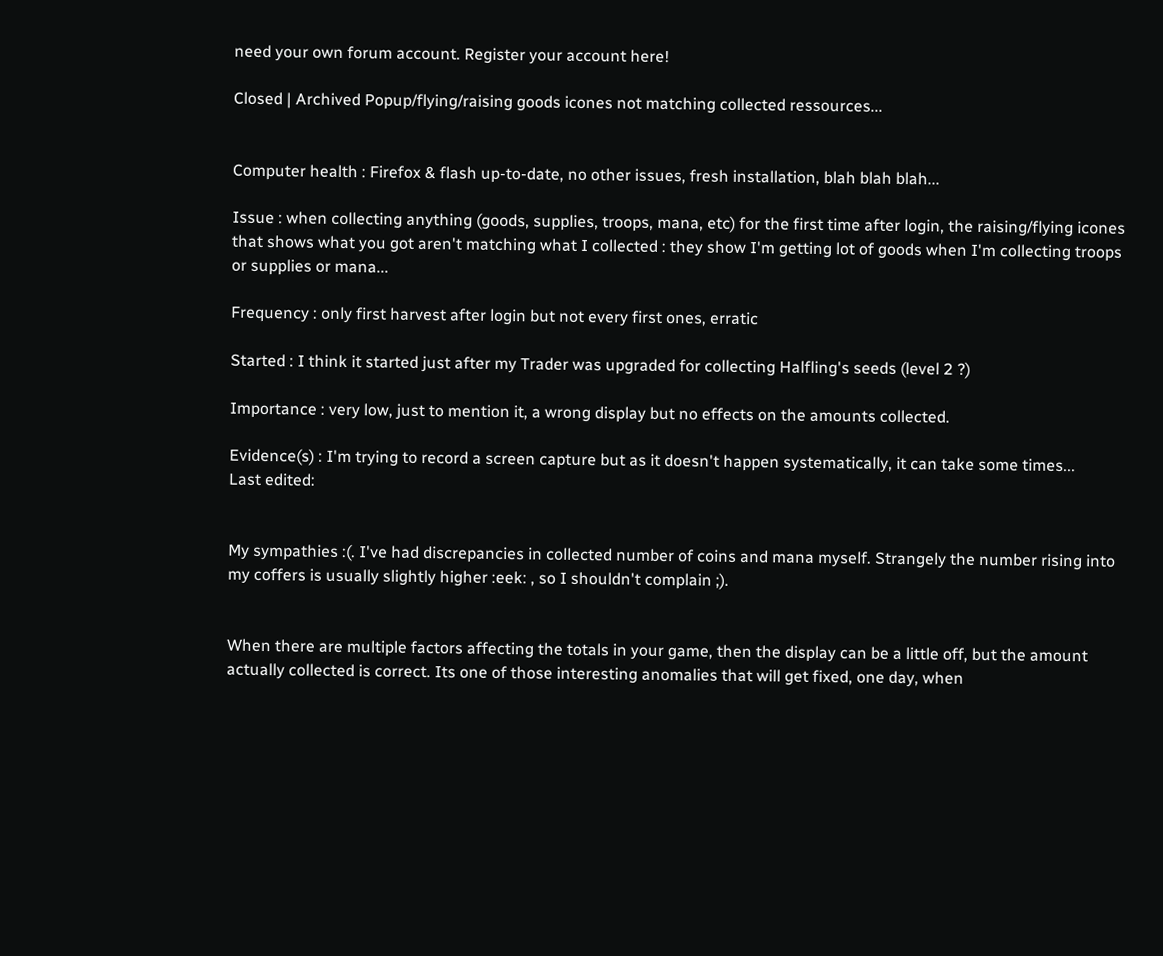need your own forum account. Register your account here!

Closed | Archived Popup/flying/raising goods icones not matching collected ressources...


Computer health : Firefox & flash up-to-date, no other issues, fresh installation, blah blah blah...

Issue : when collecting anything (goods, supplies, troops, mana, etc) for the first time after login, the raising/flying icones that shows what you got aren't matching what I collected : they show I'm getting lot of goods when I'm collecting troops or supplies or mana...

Frequency : only first harvest after login but not every first ones, erratic

Started : I think it started just after my Trader was upgraded for collecting Halfling's seeds (level 2 ?)

Importance : very low, just to mention it, a wrong display but no effects on the amounts collected.

Evidence(s) : I'm trying to record a screen capture but as it doesn't happen systematically, it can take some times...
Last edited:


My sympathies :(. I've had discrepancies in collected number of coins and mana myself. Strangely the number rising into my coffers is usually slightly higher :eek: , so I shouldn't complain ;).


When there are multiple factors affecting the totals in your game, then the display can be a little off, but the amount actually collected is correct. Its one of those interesting anomalies that will get fixed, one day, when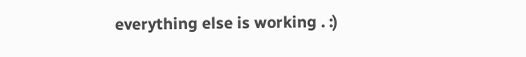everything else is working . :)